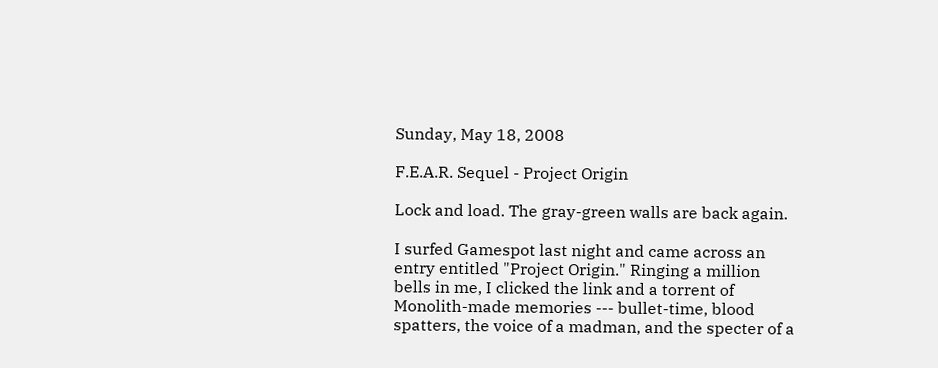Sunday, May 18, 2008

F.E.A.R. Sequel - Project Origin

Lock and load. The gray-green walls are back again.

I surfed Gamespot last night and came across an entry entitled "Project Origin." Ringing a million bells in me, I clicked the link and a torrent of Monolith-made memories --- bullet-time, blood spatters, the voice of a madman, and the specter of a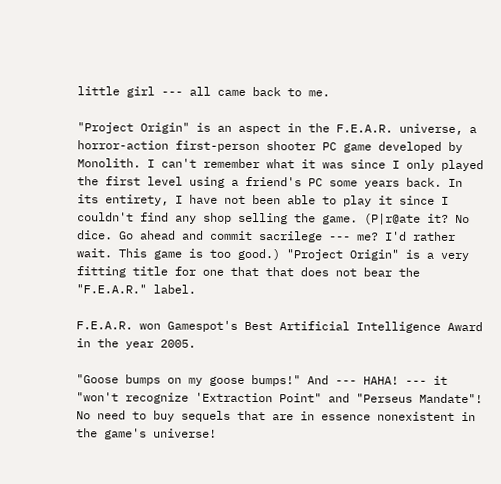little girl --- all came back to me.

"Project Origin" is an aspect in the F.E.A.R. universe, a horror-action first-person shooter PC game developed by Monolith. I can't remember what it was since I only played the first level using a friend's PC some years back. In its entirety, I have not been able to play it since I couldn't find any shop selling the game. (P|r@ate it? No dice. Go ahead and commit sacrilege --- me? I'd rather wait. This game is too good.) "Project Origin" is a very fitting title for one that that does not bear the "F.E.A.R." label.

F.E.A.R. won Gamespot's Best Artificial Intelligence Award in the year 2005.

"Goose bumps on my goose bumps!" And --- HAHA! --- it "won't recognize 'Extraction Point" and "Perseus Mandate"! No need to buy sequels that are in essence nonexistent in the game's universe!